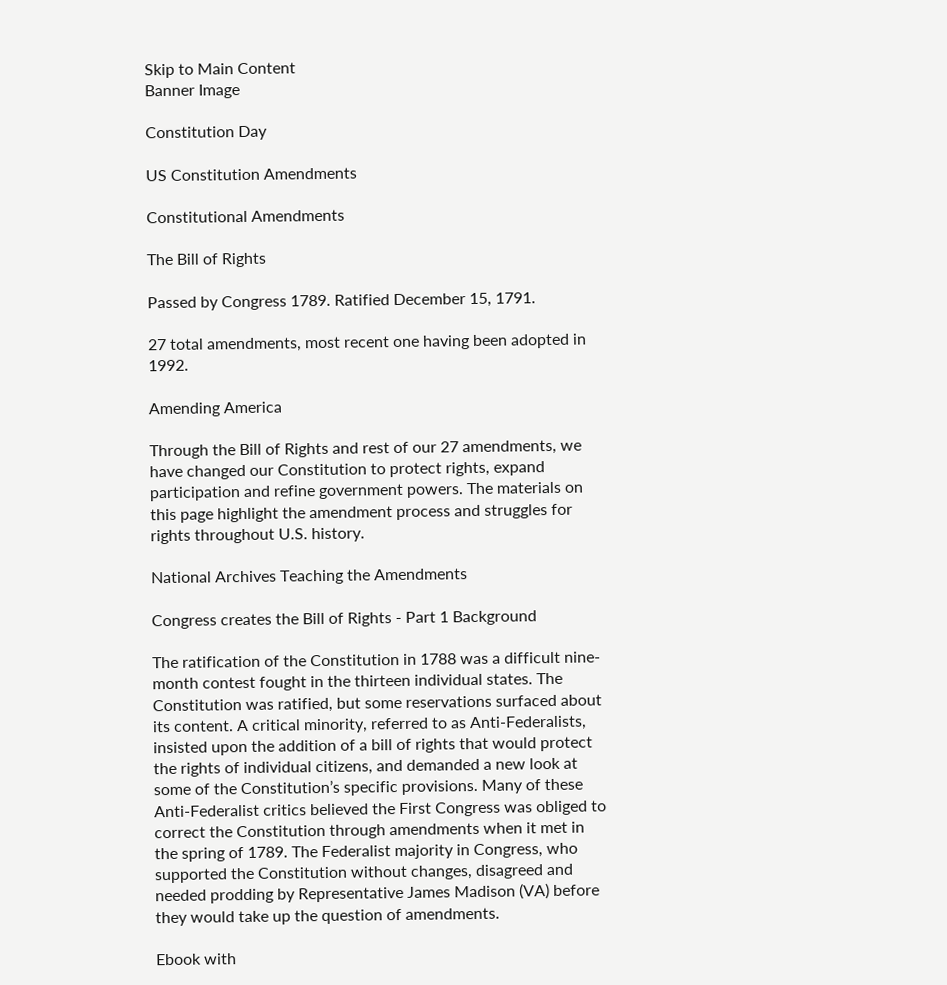Skip to Main Content
Banner Image

Constitution Day

US Constitution Amendments

Constitutional Amendments

The Bill of Rights

Passed by Congress 1789. Ratified December 15, 1791.

27 total amendments, most recent one having been adopted in 1992.

Amending America

Through the Bill of Rights and rest of our 27 amendments, we have changed our Constitution to protect rights, expand participation and refine government powers. The materials on this page highlight the amendment process and struggles for rights throughout U.S. history.

National Archives Teaching the Amendments

Congress creates the Bill of Rights - Part 1 Background

The ratification of the Constitution in 1788 was a difficult nine-month contest fought in the thirteen individual states. The Constitution was ratified, but some reservations surfaced about its content. A critical minority, referred to as Anti-Federalists, insisted upon the addition of a bill of rights that would protect the rights of individual citizens, and demanded a new look at some of the Constitution’s specific provisions. Many of these Anti-Federalist critics believed the First Congress was obliged to correct the Constitution through amendments when it met in the spring of 1789. The Federalist majority in Congress, who supported the Constitution without changes, disagreed and needed prodding by Representative James Madison (VA) before they would take up the question of amendments.

Ebook with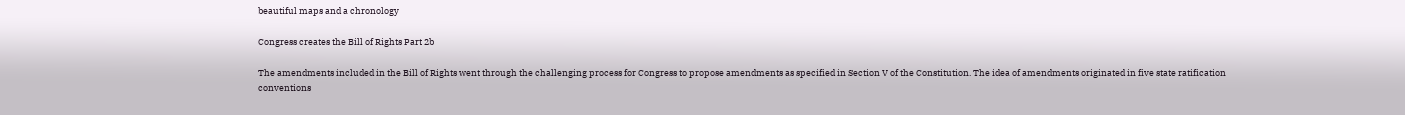beautiful maps and a chronology

Congress creates the Bill of Rights Part 2b

The amendments included in the Bill of Rights went through the challenging process for Congress to propose amendments as specified in Section V of the Constitution. The idea of amendments originated in five state ratification conventions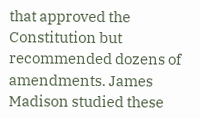that approved the Constitution but recommended dozens of amendments. James Madison studied these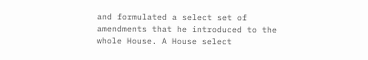and formulated a select set of amendments that he introduced to the whole House. A House select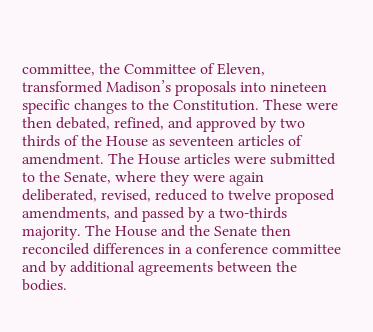committee, the Committee of Eleven, transformed Madison’s proposals into nineteen specific changes to the Constitution. These were then debated, refined, and approved by two thirds of the House as seventeen articles of amendment. The House articles were submitted to the Senate, where they were again deliberated, revised, reduced to twelve proposed amendments, and passed by a two-thirds majority. The House and the Senate then reconciled differences in a conference committee and by additional agreements between the bodies.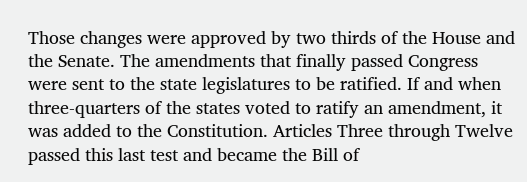Those changes were approved by two thirds of the House and the Senate. The amendments that finally passed Congress were sent to the state legislatures to be ratified. If and when three-quarters of the states voted to ratify an amendment, it was added to the Constitution. Articles Three through Twelve passed this last test and became the Bill of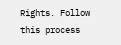Rights. Follow this process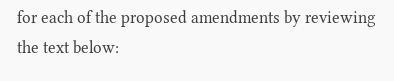for each of the proposed amendments by reviewing the text below: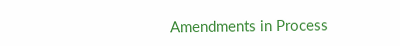Amendments in Process